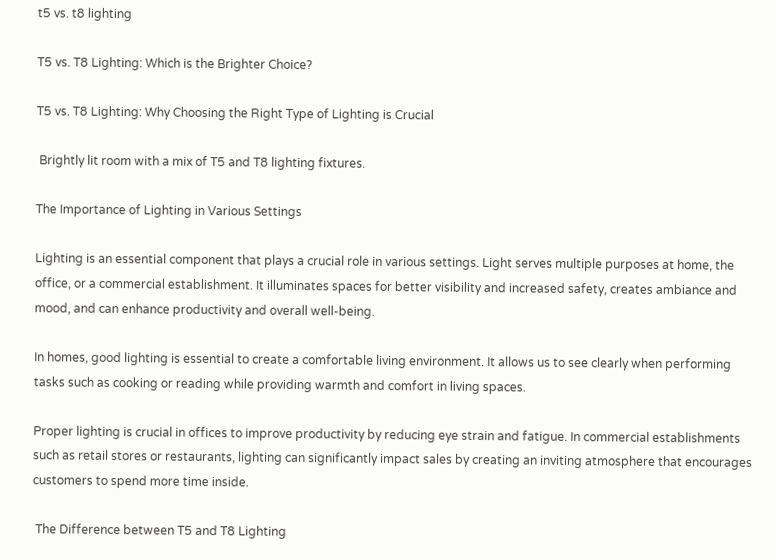t5 vs. t8 lighting

T5 vs. T8 Lighting: Which is the Brighter Choice?

T5 vs. T8 Lighting: Why Choosing the Right Type of Lighting is Crucial

 Brightly lit room with a mix of T5 and T8 lighting fixtures.

The Importance of Lighting in Various Settings

Lighting is an essential component that plays a crucial role in various settings. Light serves multiple purposes at home, the office, or a commercial establishment. It illuminates spaces for better visibility and increased safety, creates ambiance and mood, and can enhance productivity and overall well-being.

In homes, good lighting is essential to create a comfortable living environment. It allows us to see clearly when performing tasks such as cooking or reading while providing warmth and comfort in living spaces.

Proper lighting is crucial in offices to improve productivity by reducing eye strain and fatigue. In commercial establishments such as retail stores or restaurants, lighting can significantly impact sales by creating an inviting atmosphere that encourages customers to spend more time inside.

 The Difference between T5 and T8 Lighting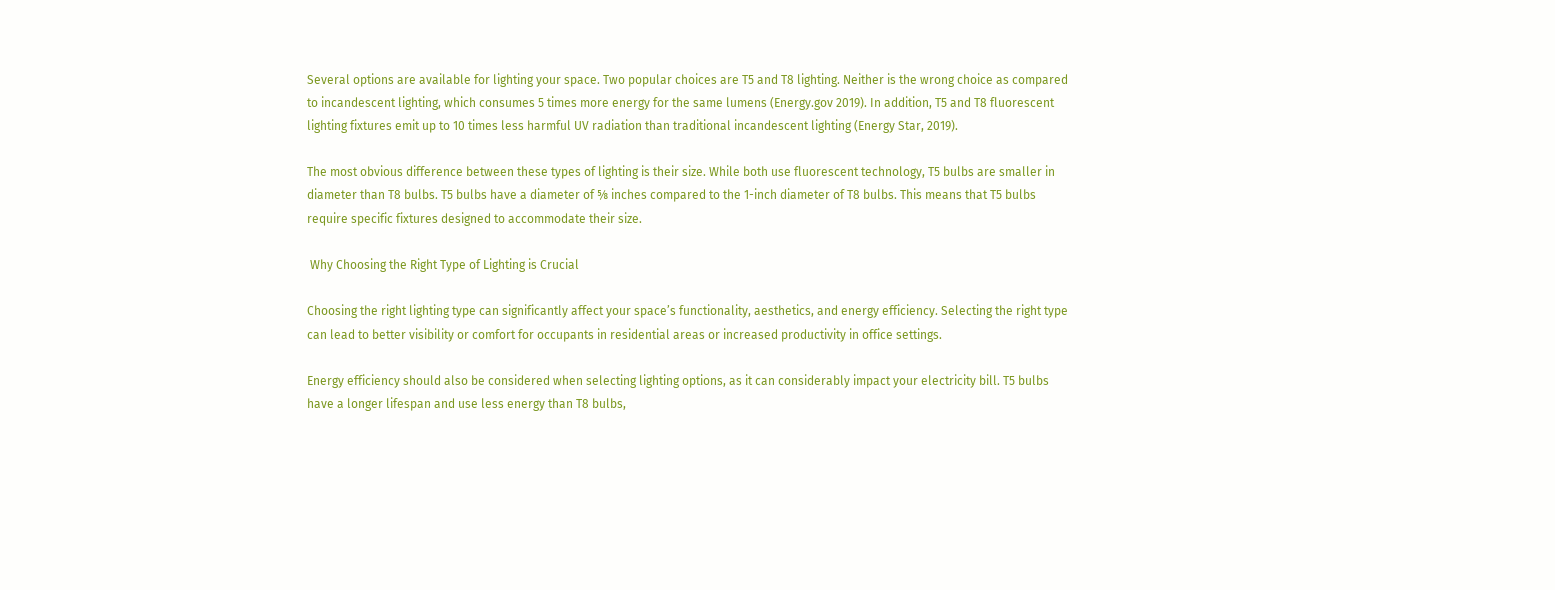Several options are available for lighting your space. Two popular choices are T5 and T8 lighting. Neither is the wrong choice as compared to incandescent lighting, which consumes 5 times more energy for the same lumens (Energy.gov 2019). In addition, T5 and T8 fluorescent lighting fixtures emit up to 10 times less harmful UV radiation than traditional incandescent lighting (Energy Star, 2019).

The most obvious difference between these types of lighting is their size. While both use fluorescent technology, T5 bulbs are smaller in diameter than T8 bulbs. T5 bulbs have a diameter of ⅝ inches compared to the 1-inch diameter of T8 bulbs. This means that T5 bulbs require specific fixtures designed to accommodate their size.

 Why Choosing the Right Type of Lighting is Crucial

Choosing the right lighting type can significantly affect your space’s functionality, aesthetics, and energy efficiency. Selecting the right type can lead to better visibility or comfort for occupants in residential areas or increased productivity in office settings.

Energy efficiency should also be considered when selecting lighting options, as it can considerably impact your electricity bill. T5 bulbs have a longer lifespan and use less energy than T8 bulbs,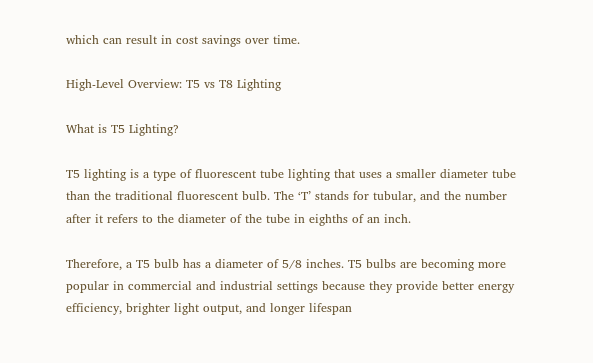which can result in cost savings over time.

High-Level Overview: T5 vs T8 Lighting

What is T5 Lighting?

T5 lighting is a type of fluorescent tube lighting that uses a smaller diameter tube than the traditional fluorescent bulb. The ‘T’ stands for tubular, and the number after it refers to the diameter of the tube in eighths of an inch.

Therefore, a T5 bulb has a diameter of 5/8 inches. T5 bulbs are becoming more popular in commercial and industrial settings because they provide better energy efficiency, brighter light output, and longer lifespan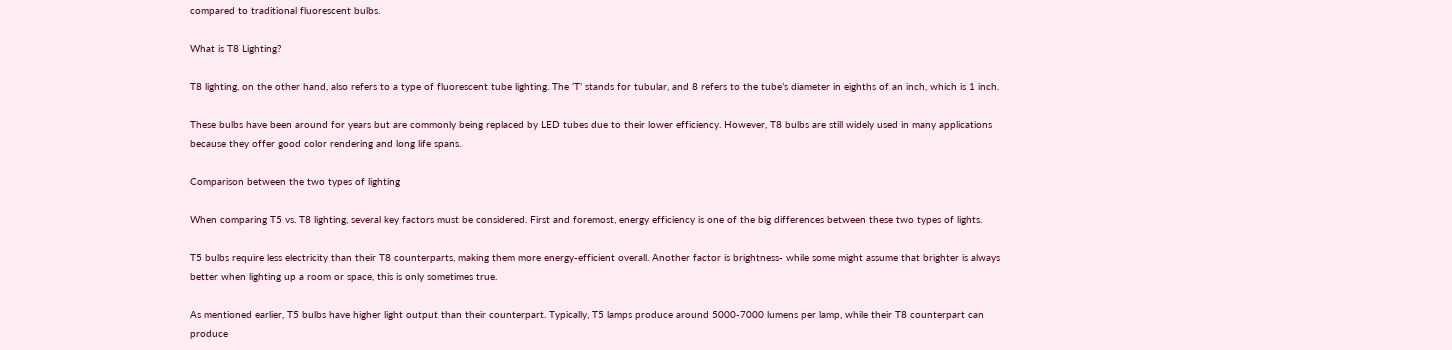compared to traditional fluorescent bulbs.

What is T8 Lighting?

T8 lighting, on the other hand, also refers to a type of fluorescent tube lighting. The ‘T’ stands for tubular, and 8 refers to the tube’s diameter in eighths of an inch, which is 1 inch.

These bulbs have been around for years but are commonly being replaced by LED tubes due to their lower efficiency. However, T8 bulbs are still widely used in many applications because they offer good color rendering and long life spans.

Comparison between the two types of lighting

When comparing T5 vs. T8 lighting, several key factors must be considered. First and foremost, energy efficiency is one of the big differences between these two types of lights.

T5 bulbs require less electricity than their T8 counterparts, making them more energy-efficient overall. Another factor is brightness- while some might assume that brighter is always better when lighting up a room or space, this is only sometimes true.

As mentioned earlier, T5 bulbs have higher light output than their counterpart. Typically, T5 lamps produce around 5000-7000 lumens per lamp, while their T8 counterpart can produce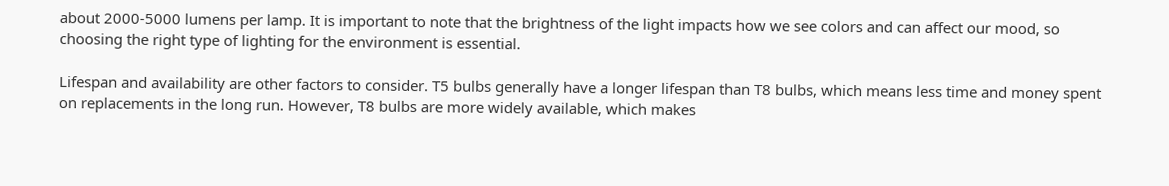about 2000-5000 lumens per lamp. It is important to note that the brightness of the light impacts how we see colors and can affect our mood, so choosing the right type of lighting for the environment is essential.

Lifespan and availability are other factors to consider. T5 bulbs generally have a longer lifespan than T8 bulbs, which means less time and money spent on replacements in the long run. However, T8 bulbs are more widely available, which makes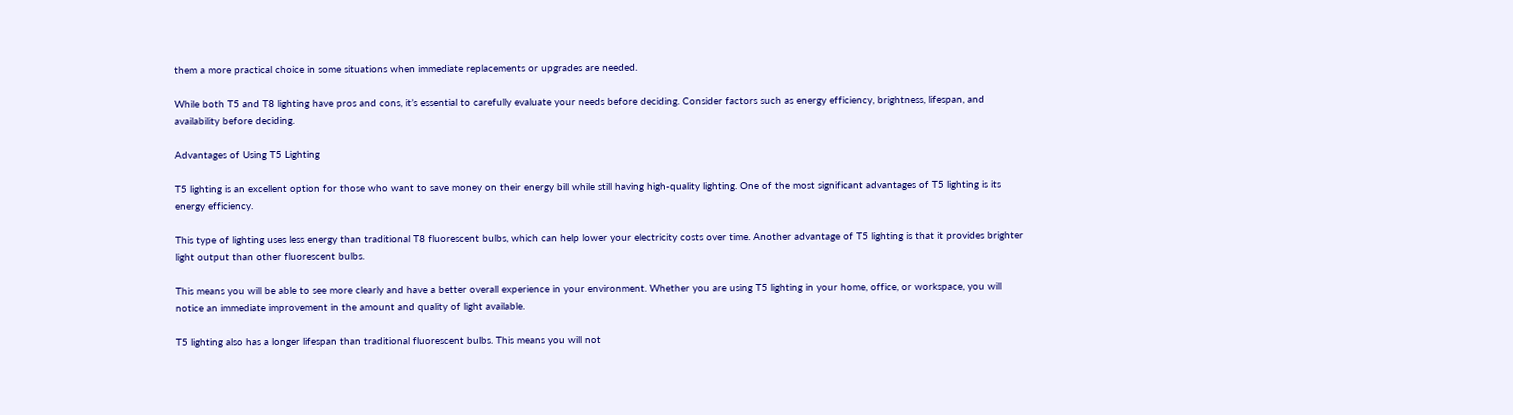them a more practical choice in some situations when immediate replacements or upgrades are needed.

While both T5 and T8 lighting have pros and cons, it’s essential to carefully evaluate your needs before deciding. Consider factors such as energy efficiency, brightness, lifespan, and availability before deciding.

Advantages of Using T5 Lighting

T5 lighting is an excellent option for those who want to save money on their energy bill while still having high-quality lighting. One of the most significant advantages of T5 lighting is its energy efficiency.

This type of lighting uses less energy than traditional T8 fluorescent bulbs, which can help lower your electricity costs over time. Another advantage of T5 lighting is that it provides brighter light output than other fluorescent bulbs.

This means you will be able to see more clearly and have a better overall experience in your environment. Whether you are using T5 lighting in your home, office, or workspace, you will notice an immediate improvement in the amount and quality of light available.

T5 lighting also has a longer lifespan than traditional fluorescent bulbs. This means you will not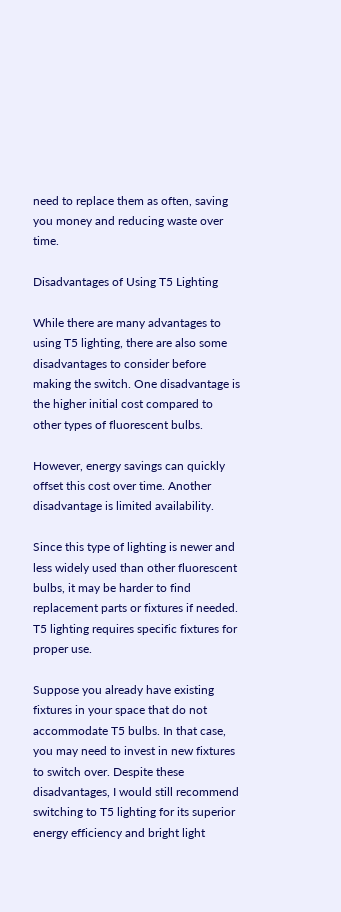need to replace them as often, saving you money and reducing waste over time.

Disadvantages of Using T5 Lighting

While there are many advantages to using T5 lighting, there are also some disadvantages to consider before making the switch. One disadvantage is the higher initial cost compared to other types of fluorescent bulbs.

However, energy savings can quickly offset this cost over time. Another disadvantage is limited availability.

Since this type of lighting is newer and less widely used than other fluorescent bulbs, it may be harder to find replacement parts or fixtures if needed. T5 lighting requires specific fixtures for proper use.

Suppose you already have existing fixtures in your space that do not accommodate T5 bulbs. In that case, you may need to invest in new fixtures to switch over. Despite these disadvantages, I would still recommend switching to T5 lighting for its superior energy efficiency and bright light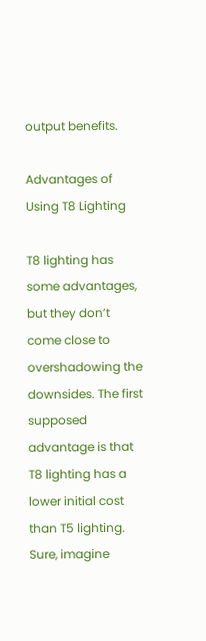output benefits.

Advantages of Using T8 Lighting

T8 lighting has some advantages, but they don’t come close to overshadowing the downsides. The first supposed advantage is that T8 lighting has a lower initial cost than T5 lighting. Sure, imagine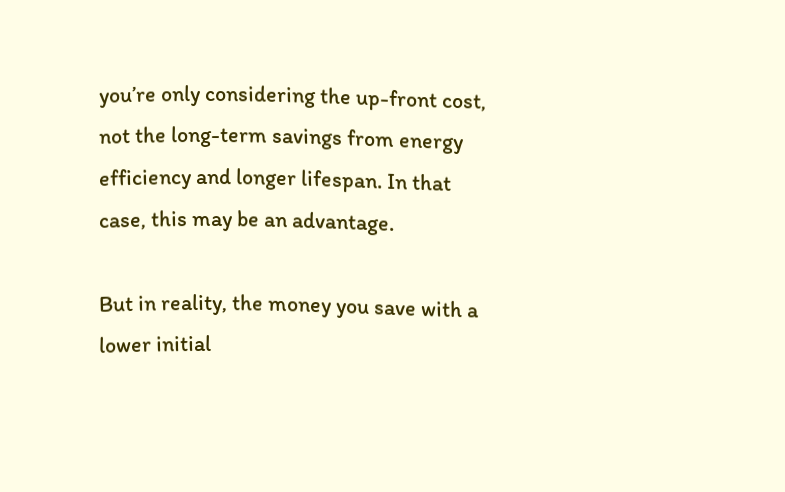you’re only considering the up-front cost, not the long-term savings from energy efficiency and longer lifespan. In that case, this may be an advantage.

But in reality, the money you save with a lower initial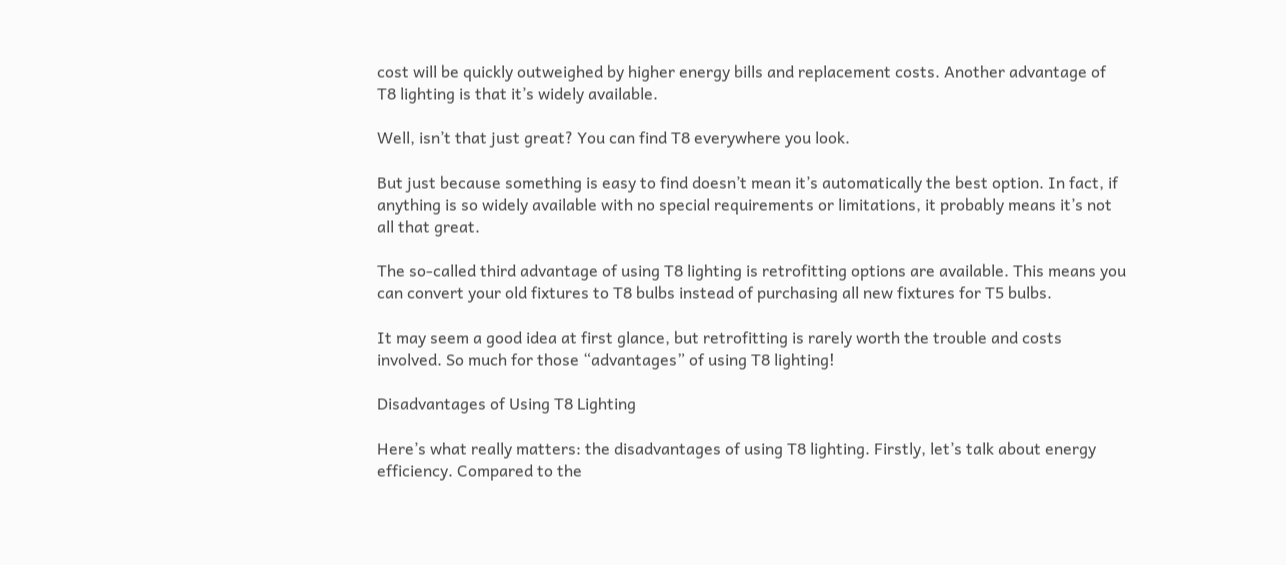cost will be quickly outweighed by higher energy bills and replacement costs. Another advantage of T8 lighting is that it’s widely available.

Well, isn’t that just great? You can find T8 everywhere you look.

But just because something is easy to find doesn’t mean it’s automatically the best option. In fact, if anything is so widely available with no special requirements or limitations, it probably means it’s not all that great.

The so-called third advantage of using T8 lighting is retrofitting options are available. This means you can convert your old fixtures to T8 bulbs instead of purchasing all new fixtures for T5 bulbs.

It may seem a good idea at first glance, but retrofitting is rarely worth the trouble and costs involved. So much for those “advantages” of using T8 lighting!

Disadvantages of Using T8 Lighting

Here’s what really matters: the disadvantages of using T8 lighting. Firstly, let’s talk about energy efficiency. Compared to the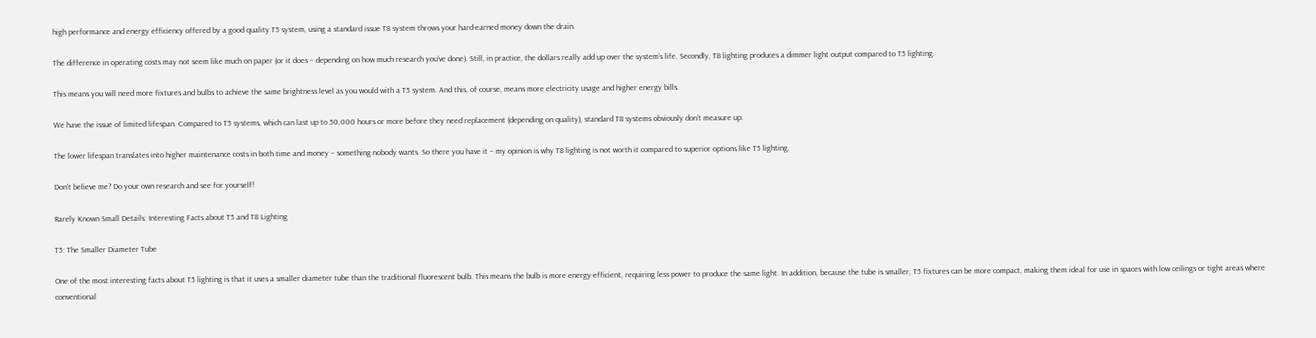high performance and energy efficiency offered by a good quality T5 system, using a standard issue T8 system throws your hard-earned money down the drain.

The difference in operating costs may not seem like much on paper (or it does – depending on how much research you’ve done). Still, in practice, the dollars really add up over the system’s life. Secondly, T8 lighting produces a dimmer light output compared to T5 lighting.

This means you will need more fixtures and bulbs to achieve the same brightness level as you would with a T5 system. And this, of course, means more electricity usage and higher energy bills.

We have the issue of limited lifespan. Compared to T5 systems, which can last up to 50,000 hours or more before they need replacement (depending on quality), standard T8 systems obviously don’t measure up.

The lower lifespan translates into higher maintenance costs in both time and money – something nobody wants. So there you have it – my opinion is why T8 lighting is not worth it compared to superior options like T5 lighting.

Don’t believe me? Do your own research and see for yourself!

Rarely Known Small Details: Interesting Facts about T5 and T8 Lighting

T5: The Smaller Diameter Tube

One of the most interesting facts about T5 lighting is that it uses a smaller diameter tube than the traditional fluorescent bulb. This means the bulb is more energy-efficient, requiring less power to produce the same light. In addition, because the tube is smaller, T5 fixtures can be more compact, making them ideal for use in spaces with low ceilings or tight areas where conventional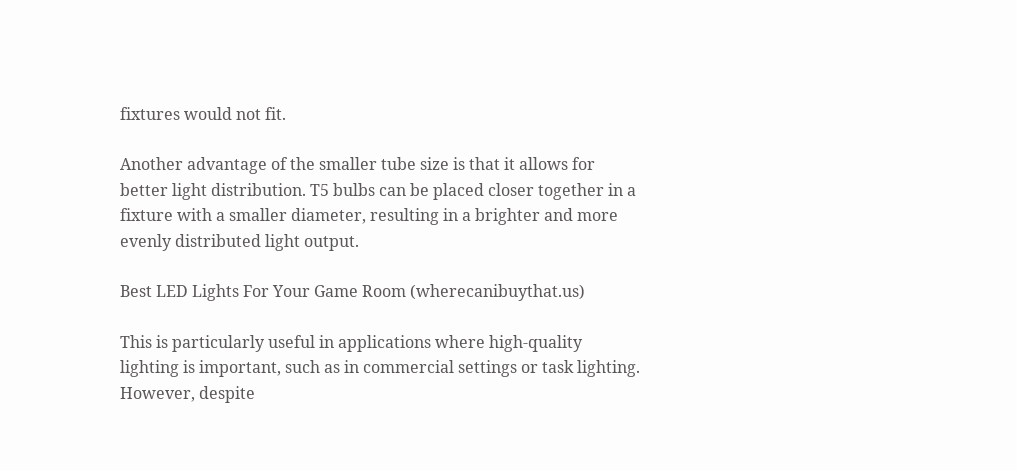fixtures would not fit.

Another advantage of the smaller tube size is that it allows for better light distribution. T5 bulbs can be placed closer together in a fixture with a smaller diameter, resulting in a brighter and more evenly distributed light output.

Best LED Lights For Your Game Room (wherecanibuythat.us)

This is particularly useful in applications where high-quality lighting is important, such as in commercial settings or task lighting. However, despite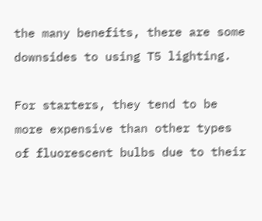the many benefits, there are some downsides to using T5 lighting.

For starters, they tend to be more expensive than other types of fluorescent bulbs due to their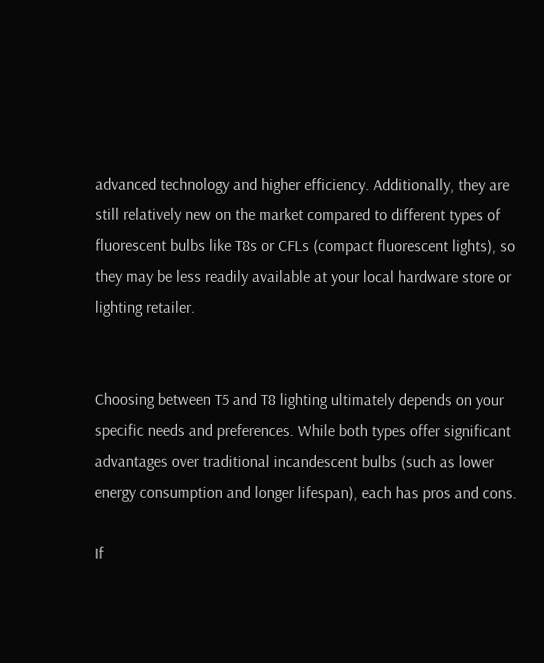advanced technology and higher efficiency. Additionally, they are still relatively new on the market compared to different types of fluorescent bulbs like T8s or CFLs (compact fluorescent lights), so they may be less readily available at your local hardware store or lighting retailer.


Choosing between T5 and T8 lighting ultimately depends on your specific needs and preferences. While both types offer significant advantages over traditional incandescent bulbs (such as lower energy consumption and longer lifespan), each has pros and cons.

If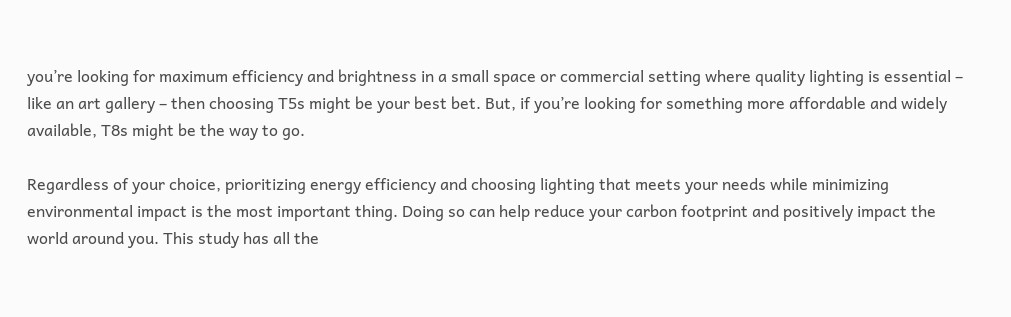you’re looking for maximum efficiency and brightness in a small space or commercial setting where quality lighting is essential – like an art gallery – then choosing T5s might be your best bet. But, if you’re looking for something more affordable and widely available, T8s might be the way to go.

Regardless of your choice, prioritizing energy efficiency and choosing lighting that meets your needs while minimizing environmental impact is the most important thing. Doing so can help reduce your carbon footprint and positively impact the world around you. This study has all the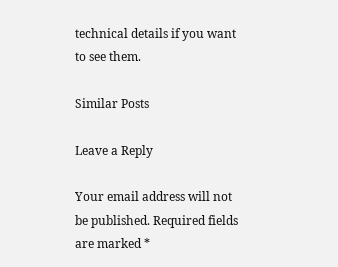technical details if you want to see them.

Similar Posts

Leave a Reply

Your email address will not be published. Required fields are marked *